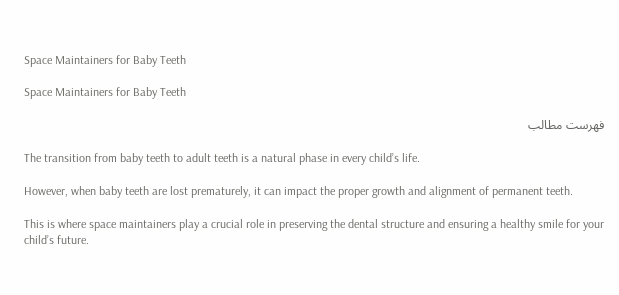Space Maintainers for Baby Teeth

Space Maintainers for Baby Teeth

فهرست مطالب

The transition from baby teeth to adult teeth is a natural phase in every child’s life.

However, when baby teeth are lost prematurely, it can impact the proper growth and alignment of permanent teeth.

This is where space maintainers play a crucial role in preserving the dental structure and ensuring a healthy smile for your child’s future.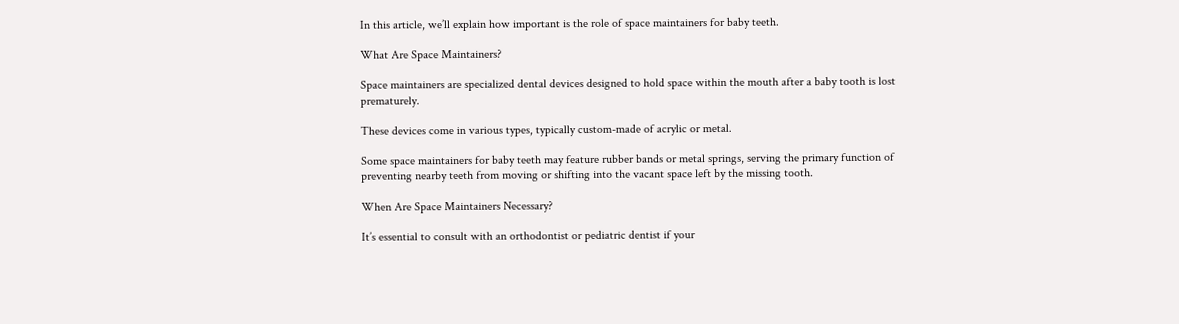In this article, we’ll explain how important is the role of space maintainers for baby teeth.

What Are Space Maintainers?

Space maintainers are specialized dental devices designed to hold space within the mouth after a baby tooth is lost prematurely.

These devices come in various types, typically custom-made of acrylic or metal.

Some space maintainers for baby teeth may feature rubber bands or metal springs, serving the primary function of preventing nearby teeth from moving or shifting into the vacant space left by the missing tooth.

When Are Space Maintainers Necessary?

It’s essential to consult with an orthodontist or pediatric dentist if your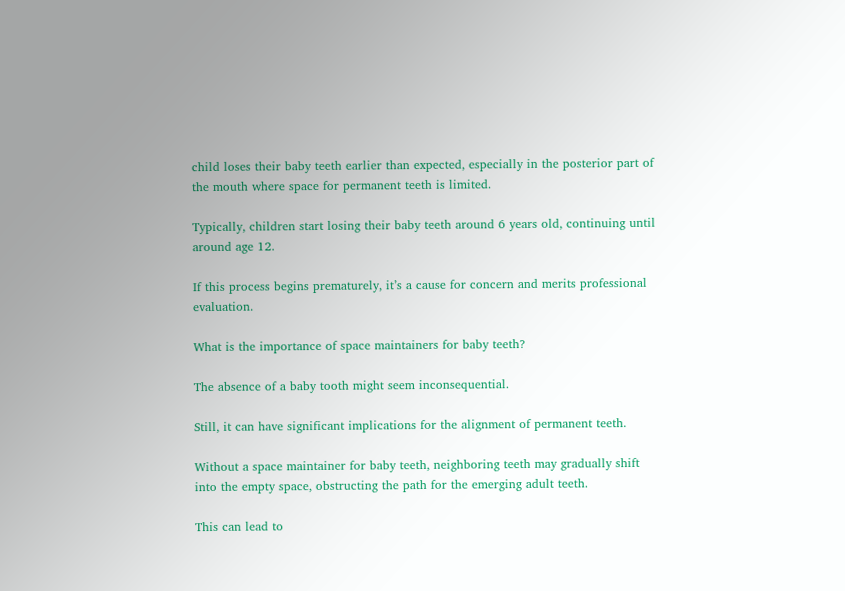child loses their baby teeth earlier than expected, especially in the posterior part of the mouth where space for permanent teeth is limited.

Typically, children start losing their baby teeth around 6 years old, continuing until around age 12.

If this process begins prematurely, it’s a cause for concern and merits professional evaluation.

What is the importance of space maintainers for baby teeth?

The absence of a baby tooth might seem inconsequential.

Still, it can have significant implications for the alignment of permanent teeth.

Without a space maintainer for baby teeth, neighboring teeth may gradually shift into the empty space, obstructing the path for the emerging adult teeth.

This can lead to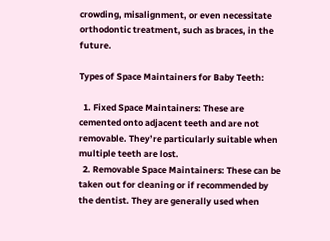crowding, misalignment, or even necessitate orthodontic treatment, such as braces, in the future.

Types of Space Maintainers for Baby Teeth:

  1. Fixed Space Maintainers: These are cemented onto adjacent teeth and are not removable. They’re particularly suitable when multiple teeth are lost.
  2. Removable Space Maintainers: These can be taken out for cleaning or if recommended by the dentist. They are generally used when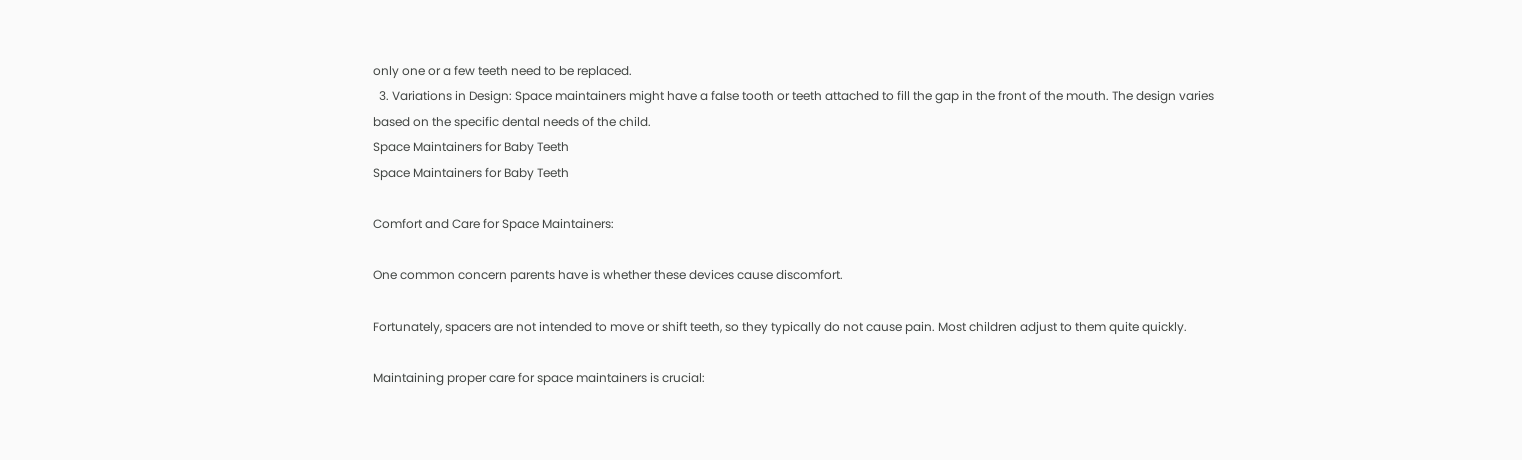only one or a few teeth need to be replaced.
  3. Variations in Design: Space maintainers might have a false tooth or teeth attached to fill the gap in the front of the mouth. The design varies based on the specific dental needs of the child.
Space Maintainers for Baby Teeth
Space Maintainers for Baby Teeth

Comfort and Care for Space Maintainers:

One common concern parents have is whether these devices cause discomfort.

Fortunately, spacers are not intended to move or shift teeth, so they typically do not cause pain. Most children adjust to them quite quickly.

Maintaining proper care for space maintainers is crucial: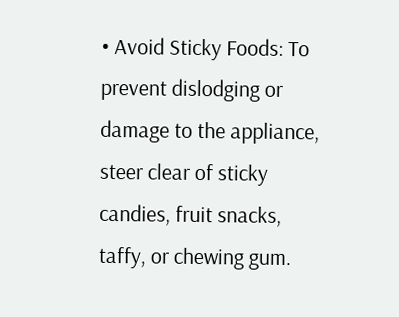• Avoid Sticky Foods: To prevent dislodging or damage to the appliance, steer clear of sticky candies, fruit snacks, taffy, or chewing gum.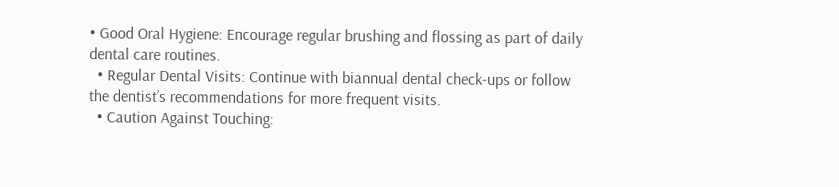• Good Oral Hygiene: Encourage regular brushing and flossing as part of daily dental care routines.
  • Regular Dental Visits: Continue with biannual dental check-ups or follow the dentist’s recommendations for more frequent visits.
  • Caution Against Touching: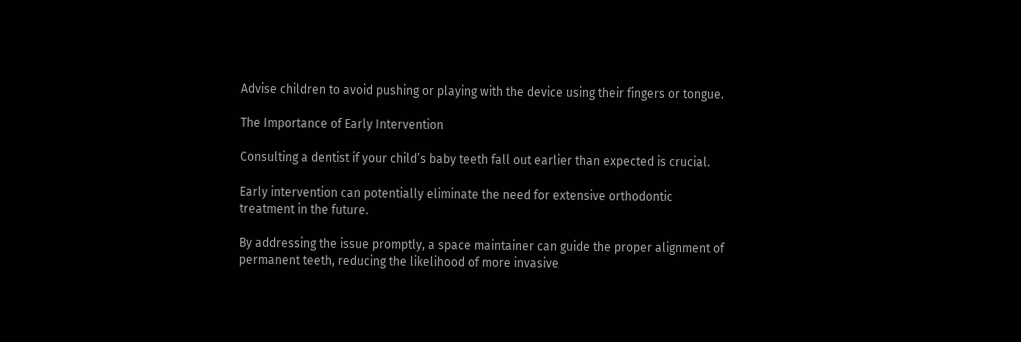Advise children to avoid pushing or playing with the device using their fingers or tongue.

The Importance of Early Intervention

Consulting a dentist if your child’s baby teeth fall out earlier than expected is crucial.

Early intervention can potentially eliminate the need for extensive orthodontic treatment in the future.

By addressing the issue promptly, a space maintainer can guide the proper alignment of permanent teeth, reducing the likelihood of more invasive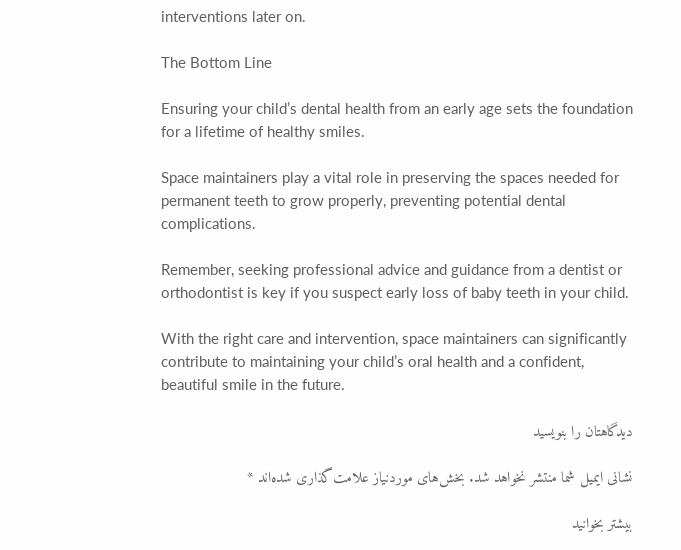interventions later on.

The Bottom Line

Ensuring your child’s dental health from an early age sets the foundation for a lifetime of healthy smiles.

Space maintainers play a vital role in preserving the spaces needed for permanent teeth to grow properly, preventing potential dental complications.

Remember, seeking professional advice and guidance from a dentist or orthodontist is key if you suspect early loss of baby teeth in your child.

With the right care and intervention, space maintainers can significantly contribute to maintaining your child’s oral health and a confident, beautiful smile in the future.

دیدگاهتان را بنویسید

نشانی ایمیل شما منتشر نخواهد شد. بخش‌های موردنیاز علامت‌گذاری شده‌اند *

بیشتر بخوانید